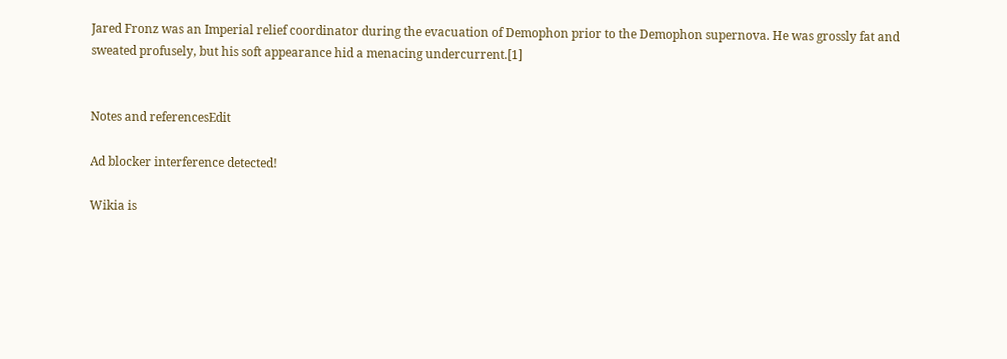Jared Fronz was an Imperial relief coordinator during the evacuation of Demophon prior to the Demophon supernova. He was grossly fat and sweated profusely, but his soft appearance hid a menacing undercurrent.[1]


Notes and referencesEdit

Ad blocker interference detected!

Wikia is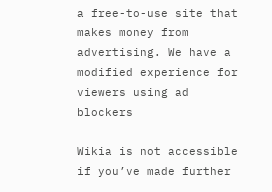a free-to-use site that makes money from advertising. We have a modified experience for viewers using ad blockers

Wikia is not accessible if you’ve made further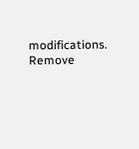modifications. Remove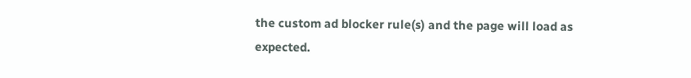the custom ad blocker rule(s) and the page will load as expected.